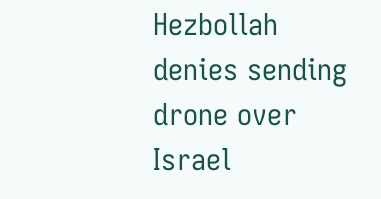Hezbollah denies sending drone over Israel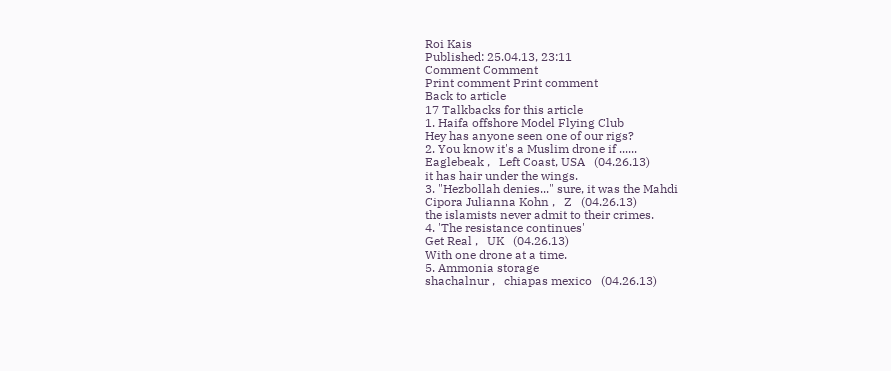Roi Kais
Published: 25.04.13, 23:11
Comment Comment
Print comment Print comment
Back to article
17 Talkbacks for this article
1. Haifa offshore Model Flying Club
Hey has anyone seen one of our rigs?
2. You know it's a Muslim drone if ......
Eaglebeak ,   Left Coast, USA   (04.26.13)
it has hair under the wings.
3. "Hezbollah denies..." sure, it was the Mahdi
Cipora Julianna Kohn ,   Z   (04.26.13)
the islamists never admit to their crimes.
4. 'The resistance continues'
Get Real ,   UK   (04.26.13)
With one drone at a time.
5. Ammonia storage
shachalnur ,   chiapas mexico   (04.26.13)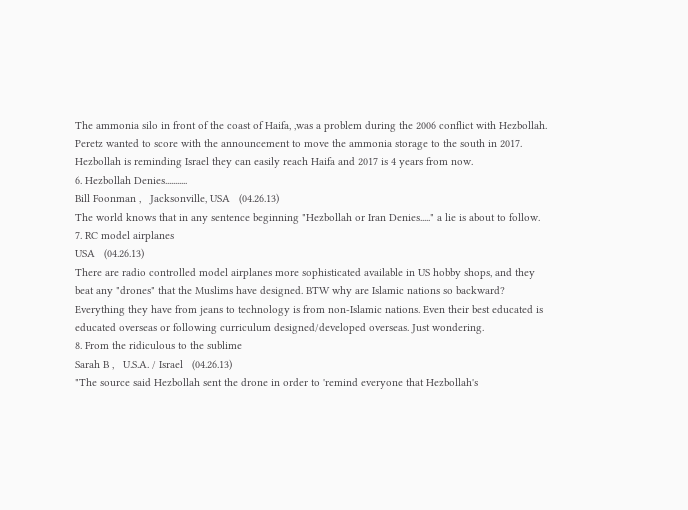The ammonia silo in front of the coast of Haifa, ,was a problem during the 2006 conflict with Hezbollah. Peretz wanted to score with the announcement to move the ammonia storage to the south in 2017. Hezbollah is reminding Israel they can easily reach Haifa and 2017 is 4 years from now.
6. Hezbollah Denies...........
Bill Foonman ,   Jacksonville, USA   (04.26.13)
The world knows that in any sentence beginning "Hezbollah or Iran Denies....." a lie is about to follow.
7. RC model airplanes
USA   (04.26.13)
There are radio controlled model airplanes more sophisticated available in US hobby shops, and they beat any "drones" that the Muslims have designed. BTW why are Islamic nations so backward? Everything they have from jeans to technology is from non-Islamic nations. Even their best educated is educated overseas or following curriculum designed/developed overseas. Just wondering.
8. From the ridiculous to the sublime
Sarah B ,   U.S.A. / Israel   (04.26.13)
"The source said Hezbollah sent the drone in order to 'remind everyone that Hezbollah's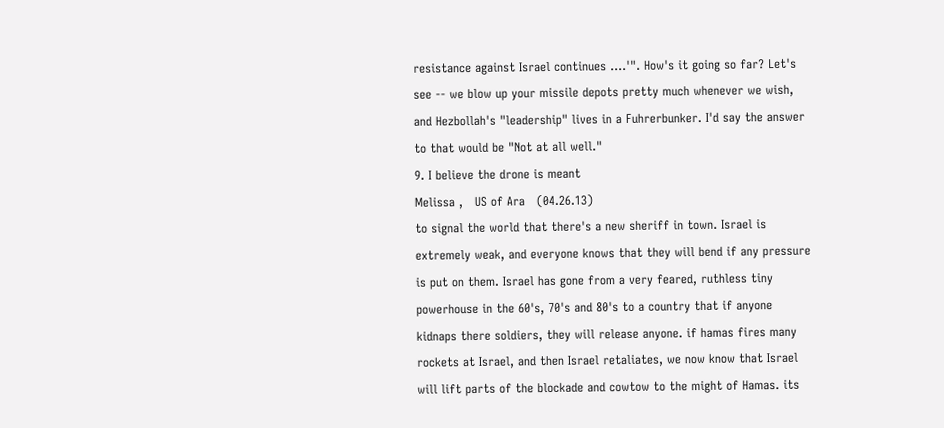resistance against Israel continues ....'". How's it going so far? Let's see -- we blow up your missile depots pretty much whenever we wish, and Hezbollah's "leadership" lives in a Fuhrerbunker. I'd say the answer to that would be "Not at all well."
9. I believe the drone is meant
Melissa ,   US of Ara   (04.26.13)
to signal the world that there's a new sheriff in town. Israel is extremely weak, and everyone knows that they will bend if any pressure is put on them. Israel has gone from a very feared, ruthless tiny powerhouse in the 60's, 70's and 80's to a country that if anyone kidnaps there soldiers, they will release anyone. if hamas fires many rockets at Israel, and then Israel retaliates, we now know that Israel will lift parts of the blockade and cowtow to the might of Hamas. its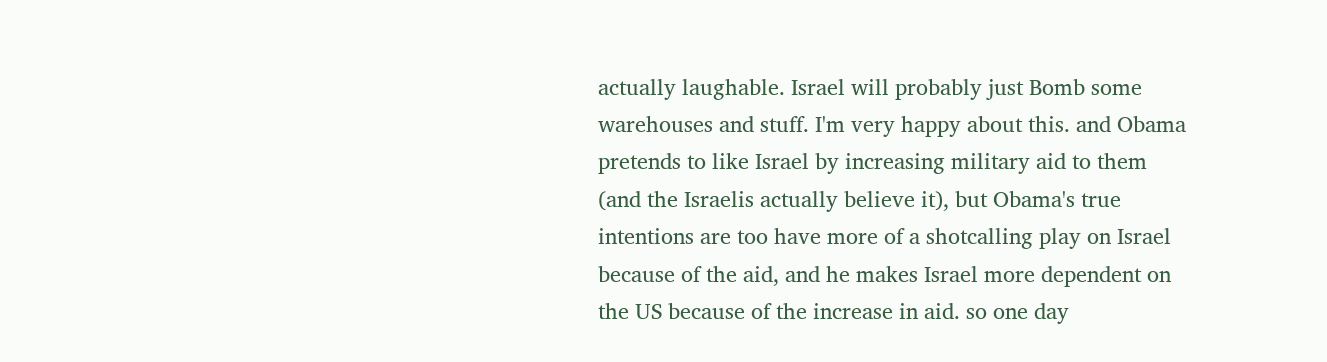actually laughable. Israel will probably just Bomb some warehouses and stuff. I'm very happy about this. and Obama pretends to like Israel by increasing military aid to them (and the Israelis actually believe it), but Obama's true intentions are too have more of a shotcalling play on Israel because of the aid, and he makes Israel more dependent on the US because of the increase in aid. so one day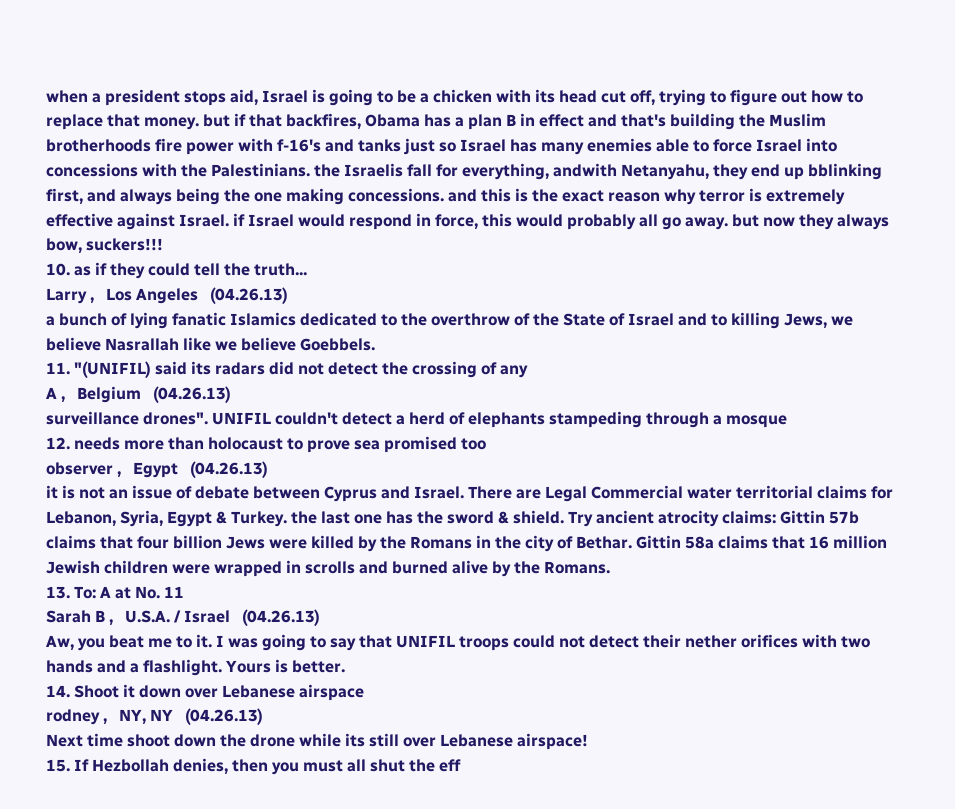when a president stops aid, Israel is going to be a chicken with its head cut off, trying to figure out how to replace that money. but if that backfires, Obama has a plan B in effect and that's building the Muslim brotherhoods fire power with f-16's and tanks just so Israel has many enemies able to force Israel into concessions with the Palestinians. the Israelis fall for everything, andwith Netanyahu, they end up bblinking first, and always being the one making concessions. and this is the exact reason why terror is extremely effective against Israel. if Israel would respond in force, this would probably all go away. but now they always bow, suckers!!!
10. as if they could tell the truth...
Larry ,   Los Angeles   (04.26.13)
a bunch of lying fanatic Islamics dedicated to the overthrow of the State of Israel and to killing Jews, we believe Nasrallah like we believe Goebbels.
11. "(UNIFIL) said its radars did not detect the crossing of any
A ,   Belgium   (04.26.13)
surveillance drones". UNIFIL couldn't detect a herd of elephants stampeding through a mosque
12. needs more than holocaust to prove sea promised too
observer ,   Egypt   (04.26.13)
it is not an issue of debate between Cyprus and Israel. There are Legal Commercial water territorial claims for Lebanon, Syria, Egypt & Turkey. the last one has the sword & shield. Try ancient atrocity claims: Gittin 57b claims that four billion Jews were killed by the Romans in the city of Bethar. Gittin 58a claims that 16 million Jewish children were wrapped in scrolls and burned alive by the Romans.
13. To: A at No. 11
Sarah B ,   U.S.A. / Israel   (04.26.13)
Aw, you beat me to it. I was going to say that UNIFIL troops could not detect their nether orifices with two hands and a flashlight. Yours is better.
14. Shoot it down over Lebanese airspace
rodney ,   NY, NY   (04.26.13)
Next time shoot down the drone while its still over Lebanese airspace!
15. If Hezbollah denies, then you must all shut the eff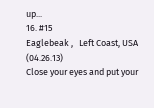up...
16. #15
Eaglebeak ,   Left Coast, USA   (04.26.13)
Close your eyes and put your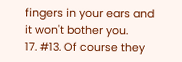fingers in your ears and it won't bother you.
17. #13. Of course they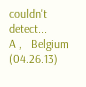couldn't detect...
A ,   Belgium   (04.26.13)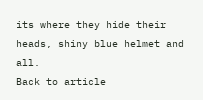its where they hide their heads, shiny blue helmet and all.
Back to article